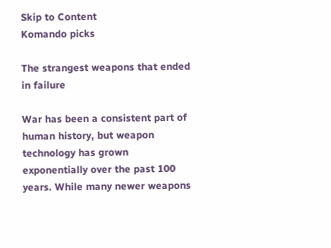Skip to Content
Komando picks

The strangest weapons that ended in failure

War has been a consistent part of human history, but weapon technology has grown exponentially over the past 100 years. While many newer weapons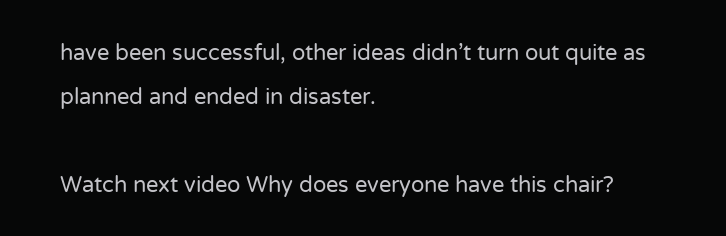have been successful, other ideas didn’t turn out quite as planned and ended in disaster.

Watch next video Why does everyone have this chair?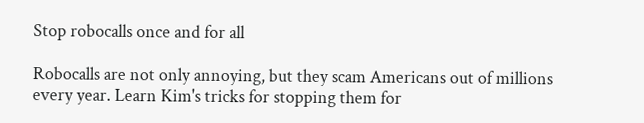Stop robocalls once and for all

Robocalls are not only annoying, but they scam Americans out of millions every year. Learn Kim's tricks for stopping them for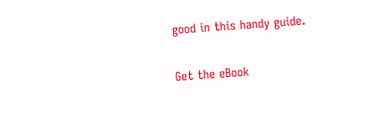good in this handy guide.

Get the eBook